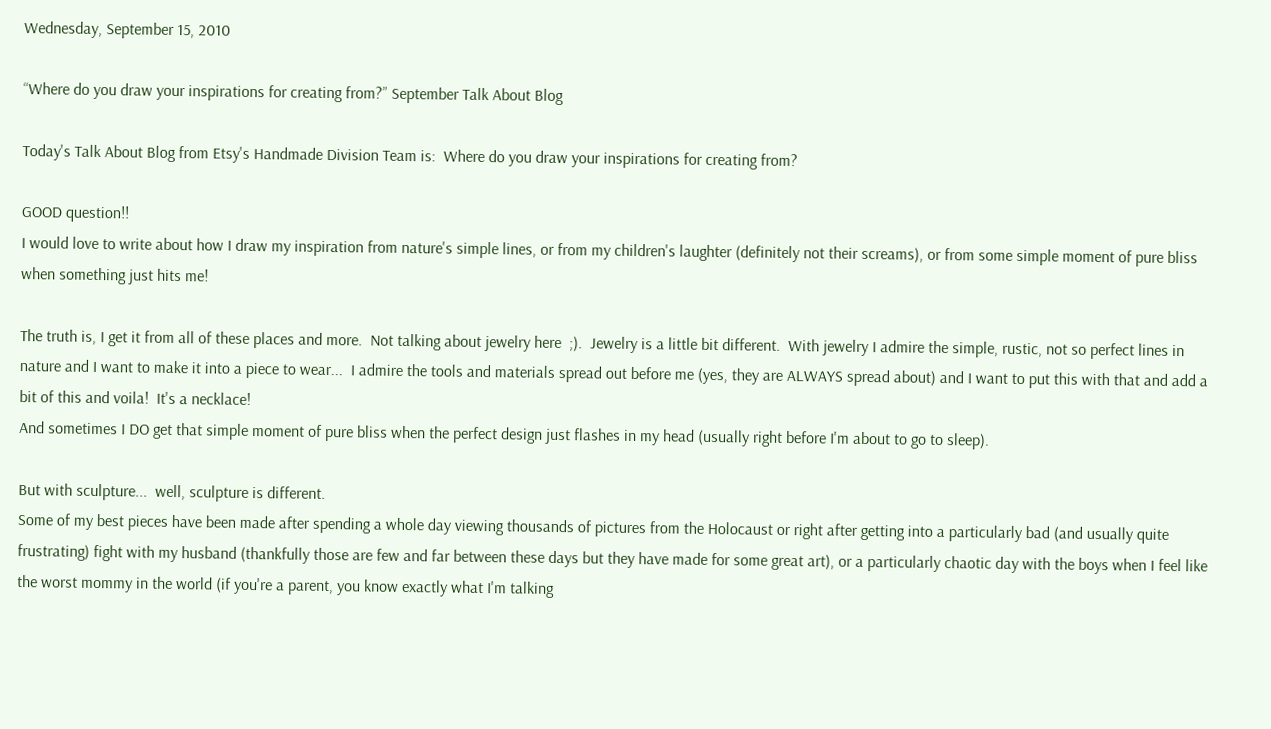Wednesday, September 15, 2010

“Where do you draw your inspirations for creating from?” September Talk About Blog

Today's Talk About Blog from Etsy's Handmade Division Team is:  Where do you draw your inspirations for creating from?

GOOD question!!
I would love to write about how I draw my inspiration from nature's simple lines, or from my children's laughter (definitely not their screams), or from some simple moment of pure bliss when something just hits me!

The truth is, I get it from all of these places and more.  Not talking about jewelry here  ;).  Jewelry is a little bit different.  With jewelry I admire the simple, rustic, not so perfect lines in nature and I want to make it into a piece to wear...  I admire the tools and materials spread out before me (yes, they are ALWAYS spread about) and I want to put this with that and add a bit of this and voila!  It's a necklace!
And sometimes I DO get that simple moment of pure bliss when the perfect design just flashes in my head (usually right before I'm about to go to sleep).

But with sculpture...  well, sculpture is different.
Some of my best pieces have been made after spending a whole day viewing thousands of pictures from the Holocaust or right after getting into a particularly bad (and usually quite frustrating) fight with my husband (thankfully those are few and far between these days but they have made for some great art), or a particularly chaotic day with the boys when I feel like the worst mommy in the world (if you're a parent, you know exactly what I'm talking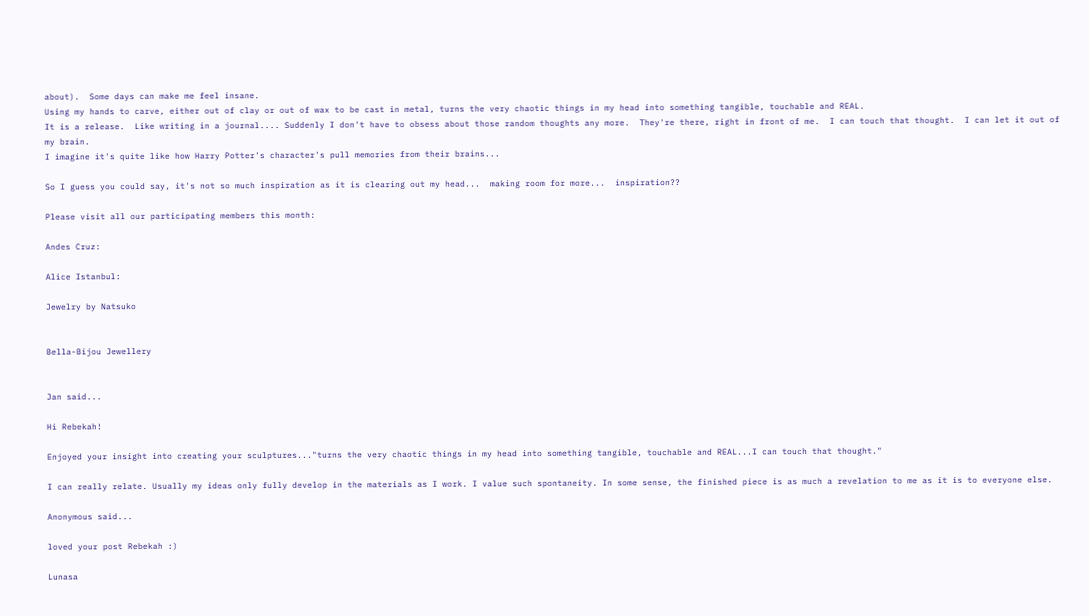about).  Some days can make me feel insane.
Using my hands to carve, either out of clay or out of wax to be cast in metal, turns the very chaotic things in my head into something tangible, touchable and REAL.
It is a release.  Like writing in a journal.... Suddenly I don't have to obsess about those random thoughts any more.  They're there, right in front of me.  I can touch that thought.  I can let it out of my brain.
I imagine it's quite like how Harry Potter's character's pull memories from their brains...

So I guess you could say, it's not so much inspiration as it is clearing out my head...  making room for more...  inspiration??

Please visit all our participating members this month:

Andes Cruz:

Alice Istanbul:

Jewelry by Natsuko


Bella-Bijou Jewellery


Jan said...

Hi Rebekah!

Enjoyed your insight into creating your sculptures..."turns the very chaotic things in my head into something tangible, touchable and REAL...I can touch that thought."

I can really relate. Usually my ideas only fully develop in the materials as I work. I value such spontaneity. In some sense, the finished piece is as much a revelation to me as it is to everyone else.

Anonymous said...

loved your post Rebekah :)

Lunasa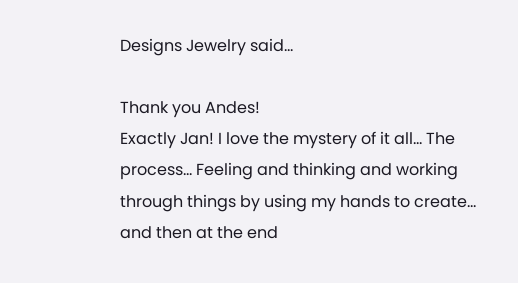Designs Jewelry said...

Thank you Andes!
Exactly Jan! I love the mystery of it all... The process... Feeling and thinking and working through things by using my hands to create... and then at the end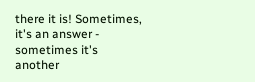there it is! Sometimes, it's an answer - sometimes it's another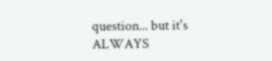question... but it's ALWAYS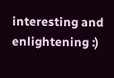interesting and enlightening :)